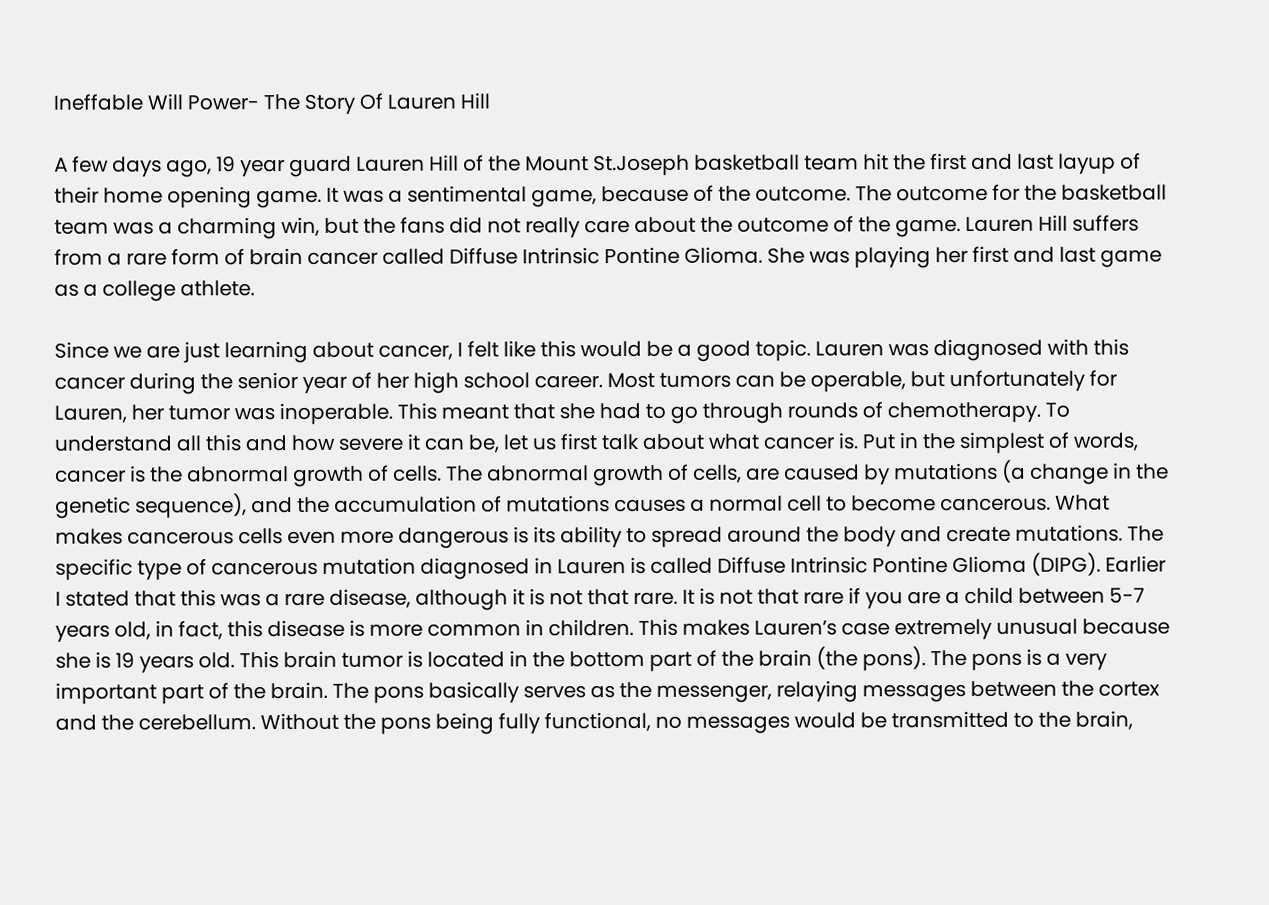Ineffable Will Power- The Story Of Lauren Hill

A few days ago, 19 year guard Lauren Hill of the Mount St.Joseph basketball team hit the first and last layup of their home opening game. It was a sentimental game, because of the outcome. The outcome for the basketball team was a charming win, but the fans did not really care about the outcome of the game. Lauren Hill suffers from a rare form of brain cancer called Diffuse Intrinsic Pontine Glioma. She was playing her first and last game as a college athlete.

Since we are just learning about cancer, I felt like this would be a good topic. Lauren was diagnosed with this cancer during the senior year of her high school career. Most tumors can be operable, but unfortunately for Lauren, her tumor was inoperable. This meant that she had to go through rounds of chemotherapy. To understand all this and how severe it can be, let us first talk about what cancer is. Put in the simplest of words, cancer is the abnormal growth of cells. The abnormal growth of cells, are caused by mutations (a change in the genetic sequence), and the accumulation of mutations causes a normal cell to become cancerous. What makes cancerous cells even more dangerous is its ability to spread around the body and create mutations. The specific type of cancerous mutation diagnosed in Lauren is called Diffuse Intrinsic Pontine Glioma (DIPG). Earlier I stated that this was a rare disease, although it is not that rare. It is not that rare if you are a child between 5-7 years old, in fact, this disease is more common in children. This makes Lauren’s case extremely unusual because she is 19 years old. This brain tumor is located in the bottom part of the brain (the pons). The pons is a very important part of the brain. The pons basically serves as the messenger, relaying messages between the cortex and the cerebellum. Without the pons being fully functional, no messages would be transmitted to the brain,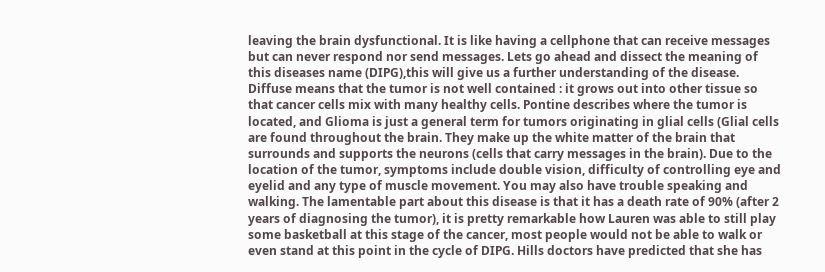leaving the brain dysfunctional. It is like having a cellphone that can receive messages but can never respond nor send messages. Lets go ahead and dissect the meaning of this diseases name (DIPG),this will give us a further understanding of the disease. Diffuse means that the tumor is not well contained : it grows out into other tissue so that cancer cells mix with many healthy cells. Pontine describes where the tumor is located, and Glioma is just a general term for tumors originating in glial cells (Glial cells are found throughout the brain. They make up the white matter of the brain that surrounds and supports the neurons (cells that carry messages in the brain). Due to the location of the tumor, symptoms include double vision, difficulty of controlling eye and eyelid and any type of muscle movement. You may also have trouble speaking and walking. The lamentable part about this disease is that it has a death rate of 90% (after 2 years of diagnosing the tumor), it is pretty remarkable how Lauren was able to still play some basketball at this stage of the cancer, most people would not be able to walk or even stand at this point in the cycle of DIPG. Hills doctors have predicted that she has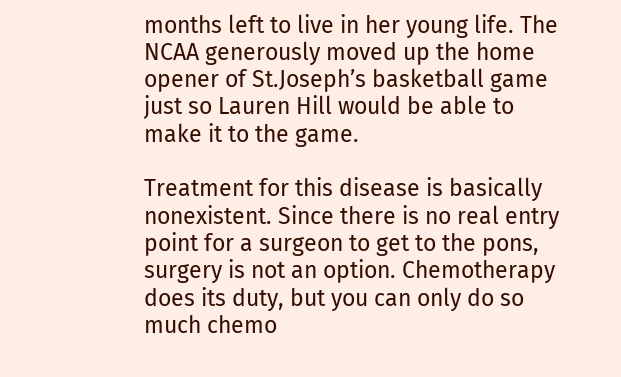months left to live in her young life. The NCAA generously moved up the home opener of St.Joseph’s basketball game just so Lauren Hill would be able to make it to the game.

Treatment for this disease is basically nonexistent. Since there is no real entry point for a surgeon to get to the pons, surgery is not an option. Chemotherapy does its duty, but you can only do so much chemo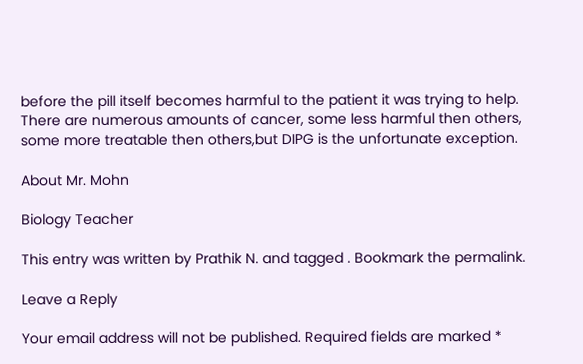before the pill itself becomes harmful to the patient it was trying to help. There are numerous amounts of cancer, some less harmful then others, some more treatable then others,but DIPG is the unfortunate exception.

About Mr. Mohn

Biology Teacher

This entry was written by Prathik N. and tagged . Bookmark the permalink.

Leave a Reply

Your email address will not be published. Required fields are marked *